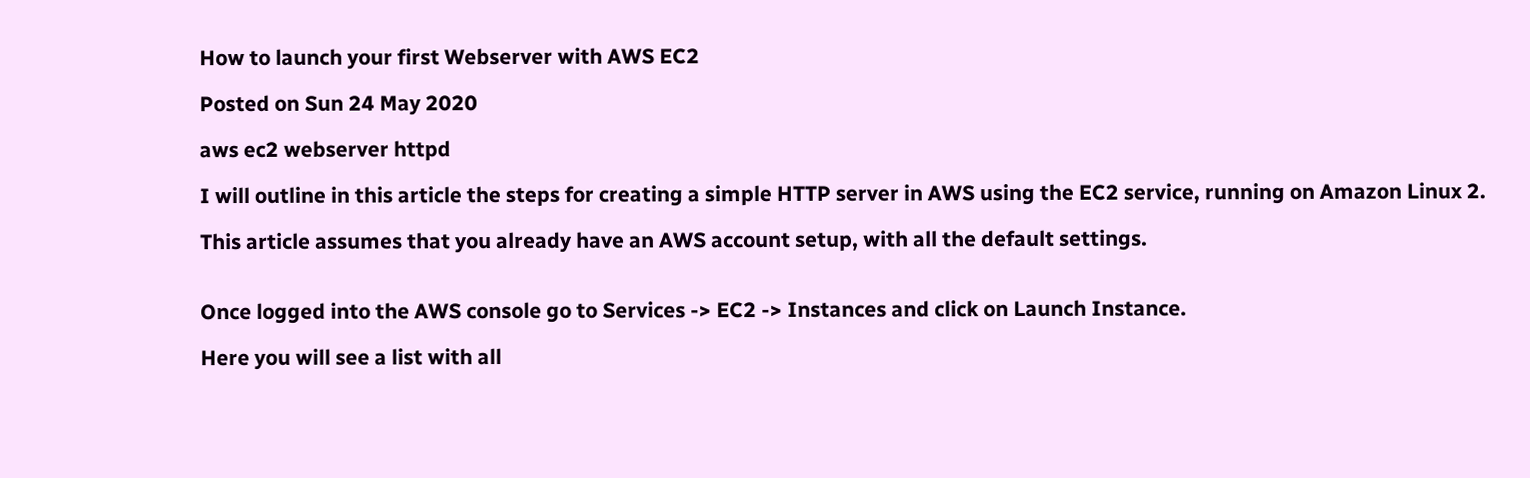How to launch your first Webserver with AWS EC2

Posted on Sun 24 May 2020

aws ec2 webserver httpd

I will outline in this article the steps for creating a simple HTTP server in AWS using the EC2 service, running on Amazon Linux 2.

This article assumes that you already have an AWS account setup, with all the default settings.


Once logged into the AWS console go to Services -> EC2 -> Instances and click on Launch Instance.

Here you will see a list with all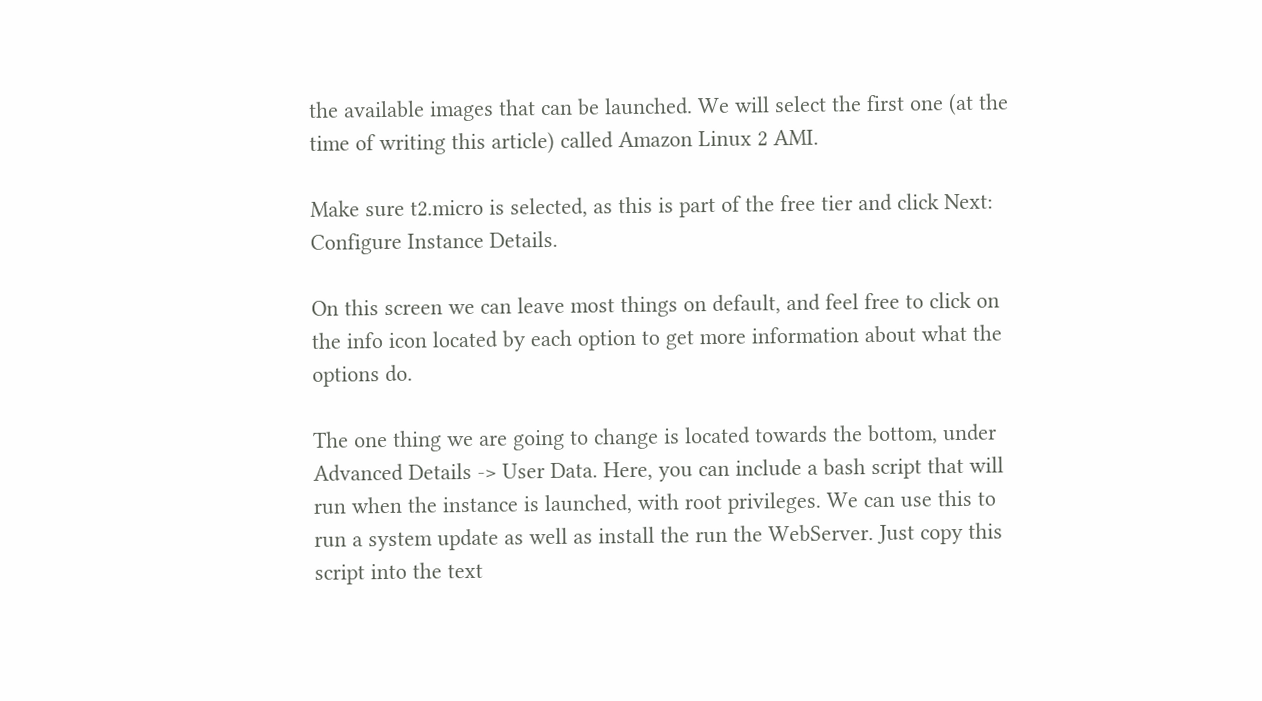the available images that can be launched. We will select the first one (at the time of writing this article) called Amazon Linux 2 AMI.

Make sure t2.micro is selected, as this is part of the free tier and click Next: Configure Instance Details.

On this screen we can leave most things on default, and feel free to click on the info icon located by each option to get more information about what the options do.

The one thing we are going to change is located towards the bottom, under Advanced Details -> User Data. Here, you can include a bash script that will run when the instance is launched, with root privileges. We can use this to run a system update as well as install the run the WebServer. Just copy this script into the text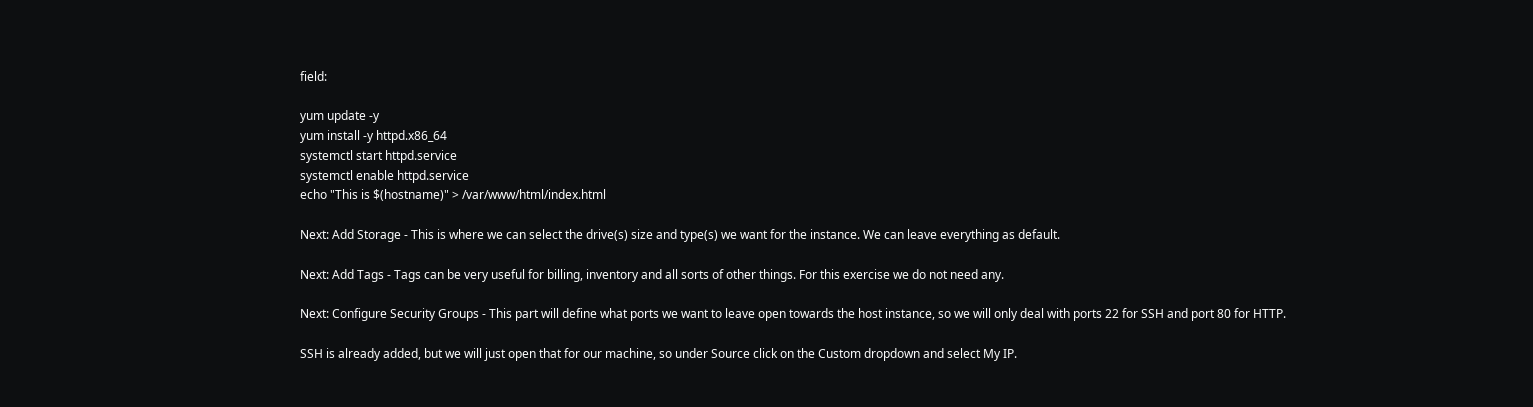field:

yum update -y
yum install -y httpd.x86_64
systemctl start httpd.service
systemctl enable httpd.service
echo "This is $(hostname)" > /var/www/html/index.html

Next: Add Storage - This is where we can select the drive(s) size and type(s) we want for the instance. We can leave everything as default.

Next: Add Tags - Tags can be very useful for billing, inventory and all sorts of other things. For this exercise we do not need any.

Next: Configure Security Groups - This part will define what ports we want to leave open towards the host instance, so we will only deal with ports 22 for SSH and port 80 for HTTP.

SSH is already added, but we will just open that for our machine, so under Source click on the Custom dropdown and select My IP.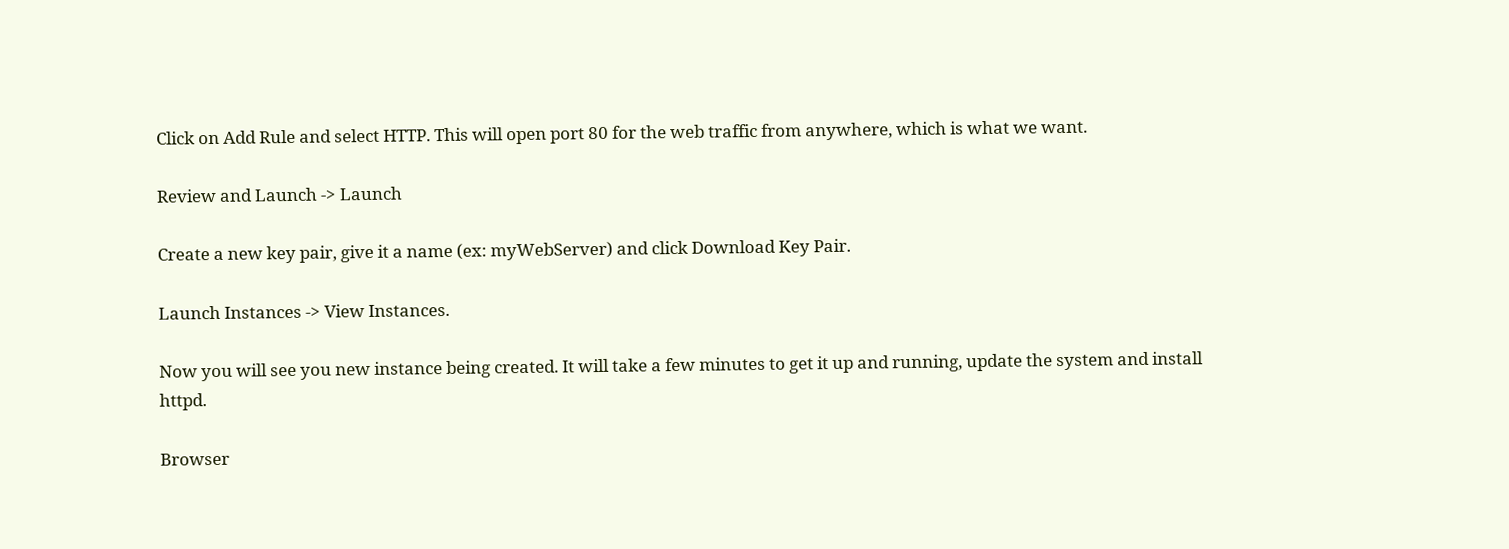Click on Add Rule and select HTTP. This will open port 80 for the web traffic from anywhere, which is what we want.

Review and Launch -> Launch

Create a new key pair, give it a name (ex: myWebServer) and click Download Key Pair.

Launch Instances -> View Instances.

Now you will see you new instance being created. It will take a few minutes to get it up and running, update the system and install httpd.

Browser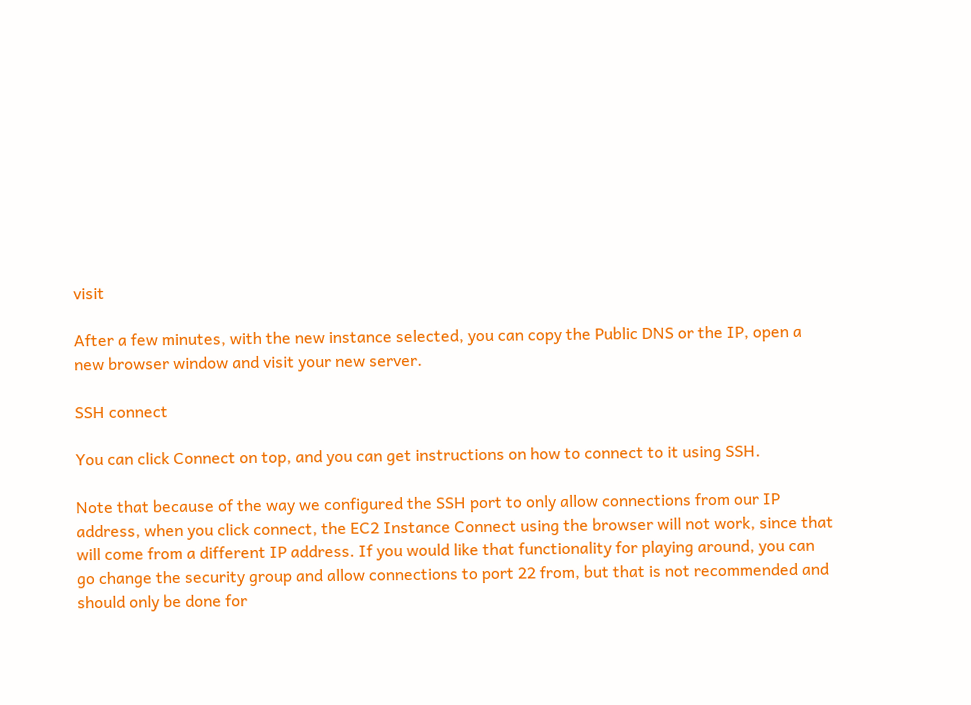visit

After a few minutes, with the new instance selected, you can copy the Public DNS or the IP, open a new browser window and visit your new server.

SSH connect

You can click Connect on top, and you can get instructions on how to connect to it using SSH.

Note that because of the way we configured the SSH port to only allow connections from our IP address, when you click connect, the EC2 Instance Connect using the browser will not work, since that will come from a different IP address. If you would like that functionality for playing around, you can go change the security group and allow connections to port 22 from, but that is not recommended and should only be done for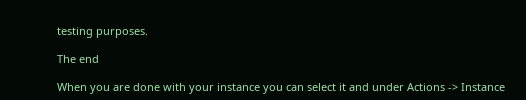testing purposes.

The end

When you are done with your instance you can select it and under Actions -> Instance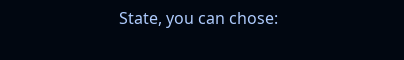State, you can chose: